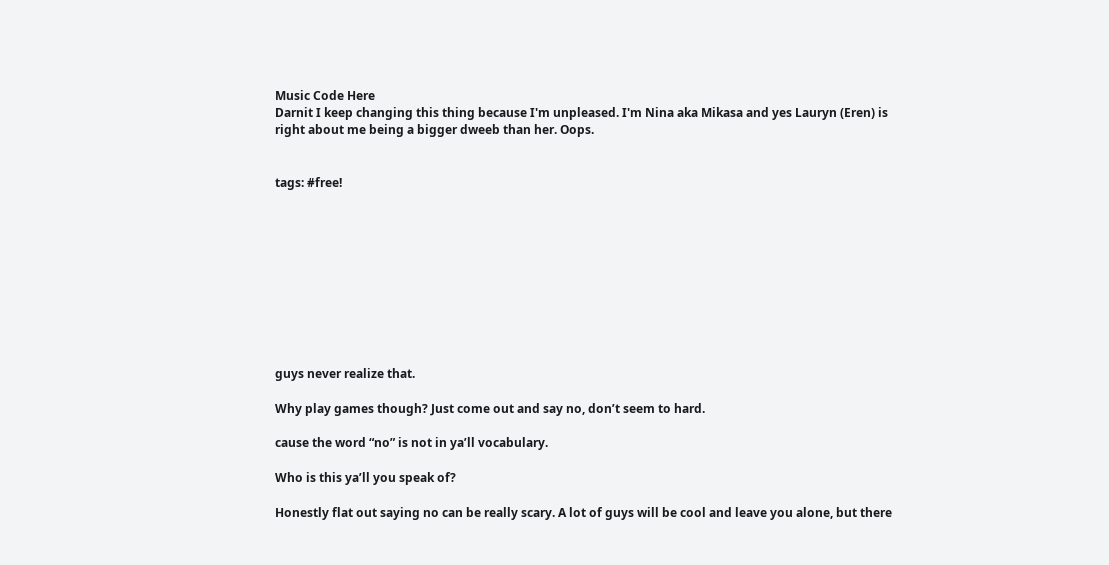Music Code Here
Darnit I keep changing this thing because I'm unpleased. I'm Nina aka Mikasa and yes Lauryn (Eren) is right about me being a bigger dweeb than her. Oops.


tags: #free!










guys never realize that.

Why play games though? Just come out and say no, don’t seem to hard.

cause the word “no” is not in ya’ll vocabulary.

Who is this ya’ll you speak of?

Honestly flat out saying no can be really scary. A lot of guys will be cool and leave you alone, but there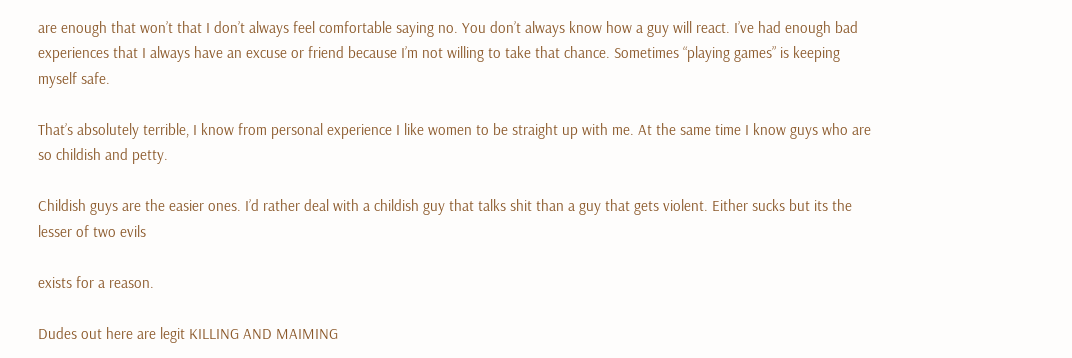are enough that won’t that I don’t always feel comfortable saying no. You don’t always know how a guy will react. I’ve had enough bad experiences that I always have an excuse or friend because I’m not willing to take that chance. Sometimes “playing games” is keeping myself safe.

That’s absolutely terrible, I know from personal experience I like women to be straight up with me. At the same time I know guys who are so childish and petty.

Childish guys are the easier ones. I’d rather deal with a childish guy that talks shit than a guy that gets violent. Either sucks but its the lesser of two evils

exists for a reason.

Dudes out here are legit KILLING AND MAIMING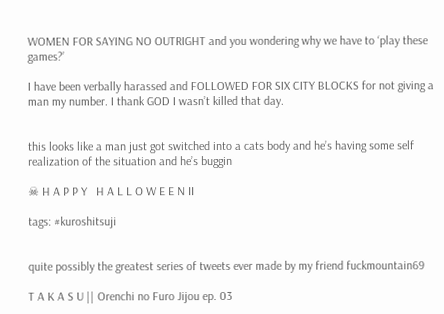WOMEN FOR SAYING NO OUTRIGHT and you wondering why we have to ‘play these games?’

I have been verbally harassed and FOLLOWED FOR SIX CITY BLOCKS for not giving a man my number. I thank GOD I wasn’t killed that day.


this looks like a man just got switched into a cats body and he’s having some self realization of the situation and he’s buggin

☠ H A P P Y   H A L L O W E E N II

tags: #kuroshitsuji


quite possibly the greatest series of tweets ever made by my friend fuckmountain69

T A K A S U || Orenchi no Furo Jijou ep. 03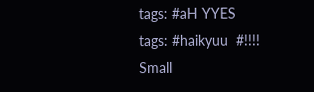tags: #aH YYES
tags: #haikyuu  #!!!!
Small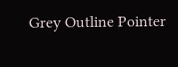Grey Outline Pointer